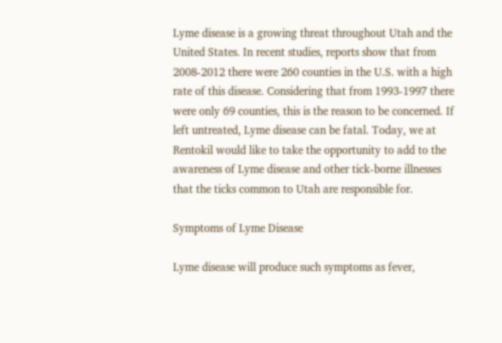Lyme disease is a growing threat throughout Utah and the United States. In recent studies, reports show that from 2008-2012 there were 260 counties in the U.S. with a high rate of this disease. Considering that from 1993-1997 there were only 69 counties, this is the reason to be concerned. If left untreated, Lyme disease can be fatal. Today, we at Rentokil would like to take the opportunity to add to the awareness of Lyme disease and other tick-borne illnesses that the ticks common to Utah are responsible for.

Symptoms of Lyme Disease

Lyme disease will produce such symptoms as fever,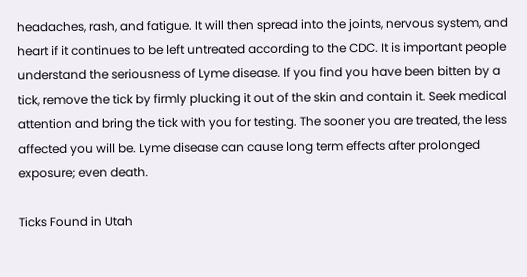headaches, rash, and fatigue. It will then spread into the joints, nervous system, and heart if it continues to be left untreated according to the CDC. It is important people understand the seriousness of Lyme disease. If you find you have been bitten by a tick, remove the tick by firmly plucking it out of the skin and contain it. Seek medical attention and bring the tick with you for testing. The sooner you are treated, the less affected you will be. Lyme disease can cause long term effects after prolonged exposure; even death.

Ticks Found in Utah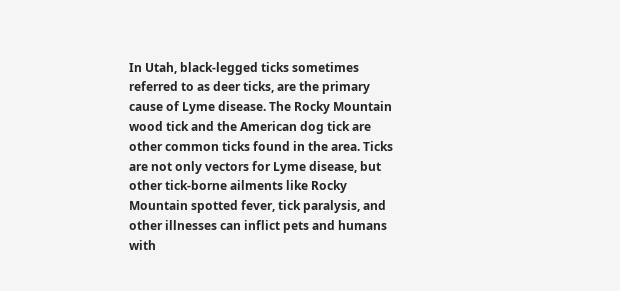In Utah, black-legged ticks sometimes referred to as deer ticks, are the primary cause of Lyme disease. The Rocky Mountain wood tick and the American dog tick are other common ticks found in the area. Ticks are not only vectors for Lyme disease, but other tick-borne ailments like Rocky Mountain spotted fever, tick paralysis, and other illnesses can inflict pets and humans with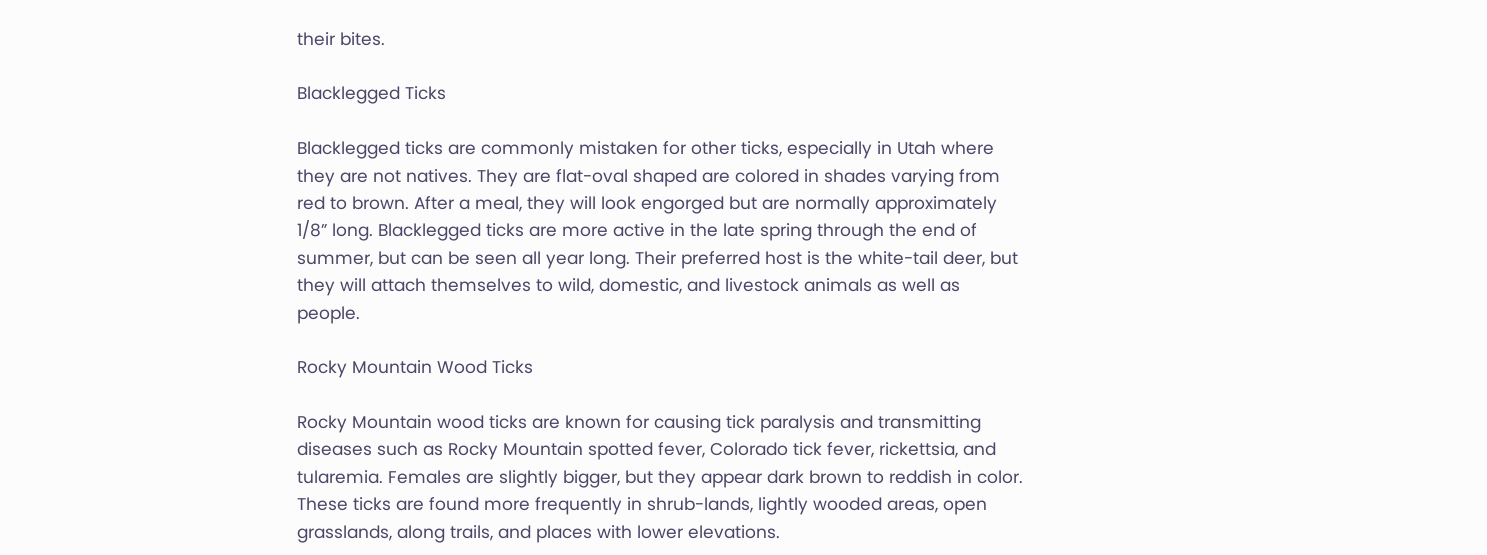their bites.

Blacklegged Ticks

Blacklegged ticks are commonly mistaken for other ticks, especially in Utah where they are not natives. They are flat-oval shaped are colored in shades varying from red to brown. After a meal, they will look engorged but are normally approximately 1/8” long. Blacklegged ticks are more active in the late spring through the end of summer, but can be seen all year long. Their preferred host is the white-tail deer, but they will attach themselves to wild, domestic, and livestock animals as well as people.

Rocky Mountain Wood Ticks

Rocky Mountain wood ticks are known for causing tick paralysis and transmitting diseases such as Rocky Mountain spotted fever, Colorado tick fever, rickettsia, and tularemia. Females are slightly bigger, but they appear dark brown to reddish in color. These ticks are found more frequently in shrub-lands, lightly wooded areas, open grasslands, along trails, and places with lower elevations.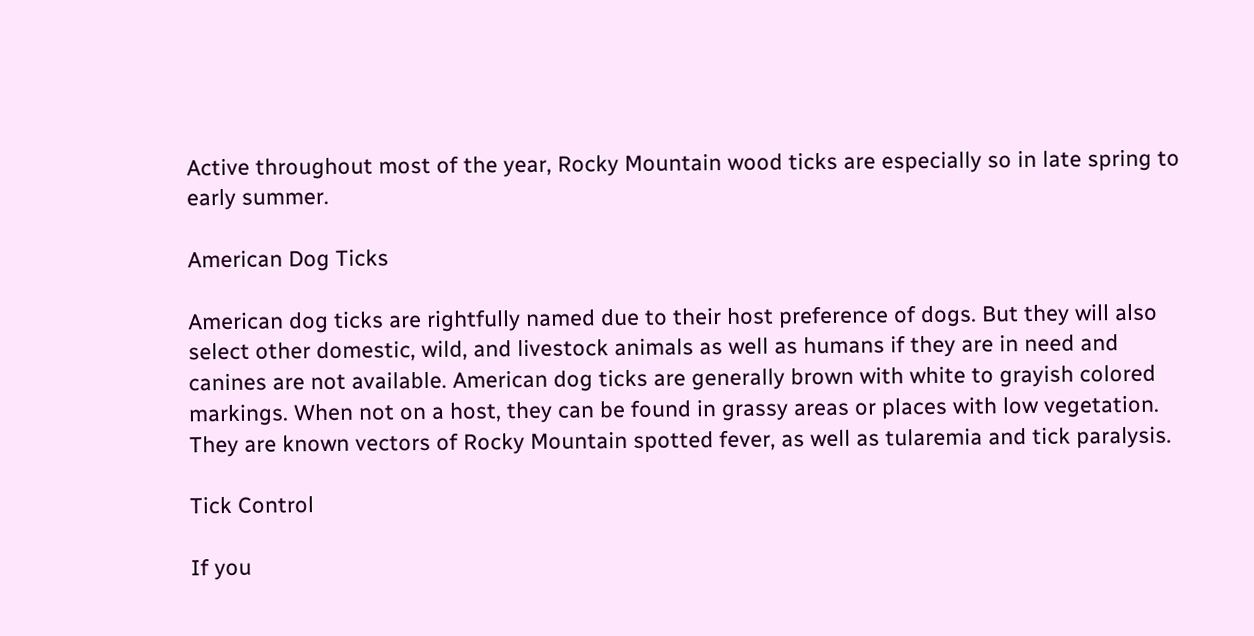Active throughout most of the year, Rocky Mountain wood ticks are especially so in late spring to early summer.

American Dog Ticks

American dog ticks are rightfully named due to their host preference of dogs. But they will also select other domestic, wild, and livestock animals as well as humans if they are in need and canines are not available. American dog ticks are generally brown with white to grayish colored markings. When not on a host, they can be found in grassy areas or places with low vegetation. They are known vectors of Rocky Mountain spotted fever, as well as tularemia and tick paralysis.

Tick Control

If you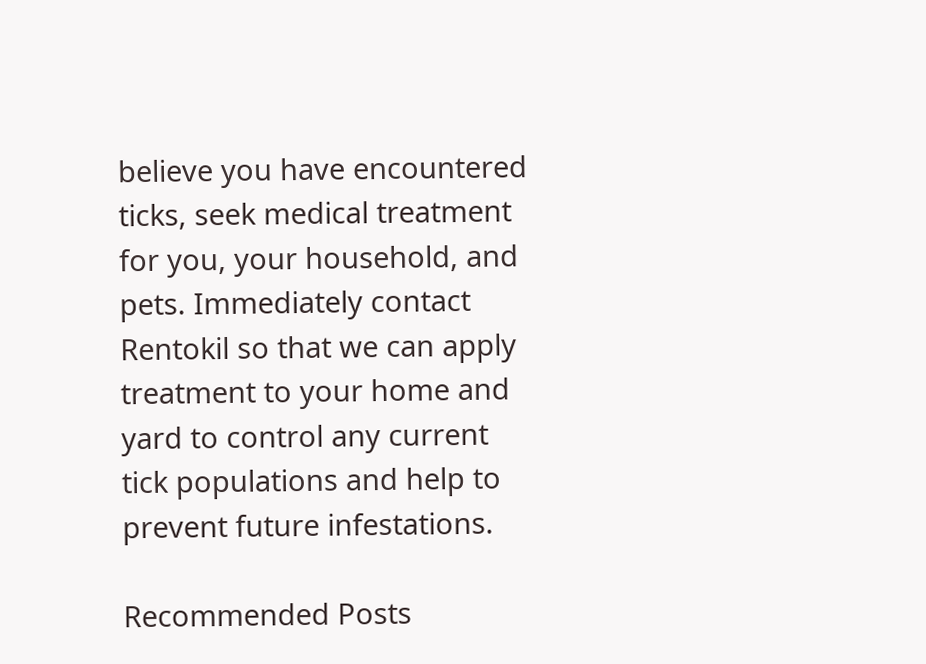believe you have encountered ticks, seek medical treatment for you, your household, and pets. Immediately contact Rentokil so that we can apply treatment to your home and yard to control any current tick populations and help to prevent future infestations.

Recommended Posts